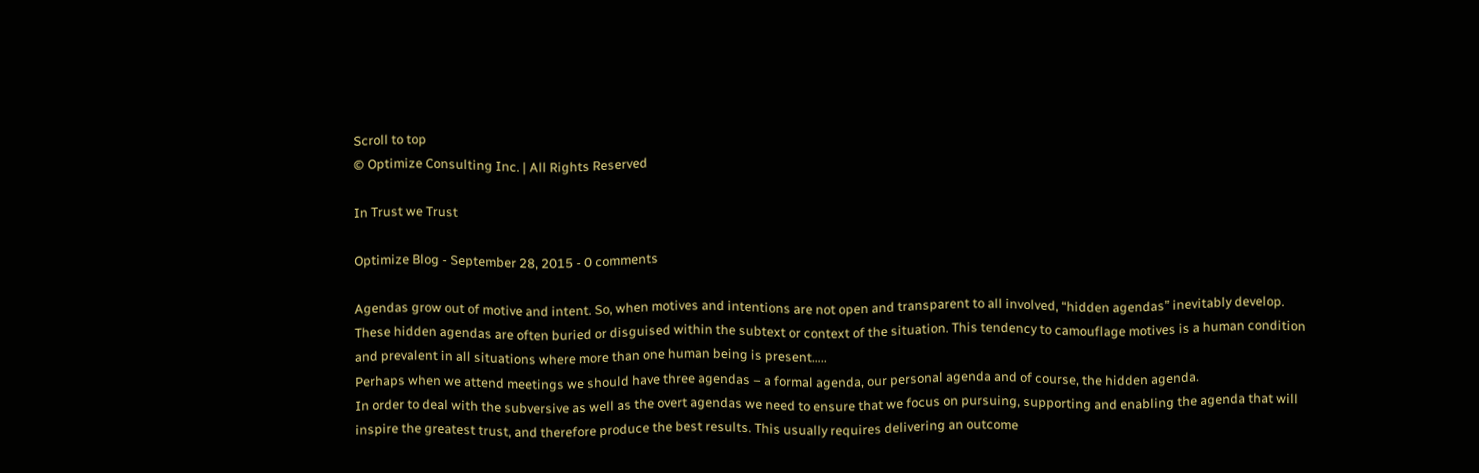Scroll to top
© Optimize Consulting Inc. | All Rights Reserved

In Trust we Trust

Optimize Blog - September 28, 2015 - 0 comments

Agendas grow out of motive and intent. So, when motives and intentions are not open and transparent to all involved, “hidden agendas” inevitably develop. These hidden agendas are often buried or disguised within the subtext or context of the situation. This tendency to camouflage motives is a human condition and prevalent in all situations where more than one human being is present…..
Perhaps when we attend meetings we should have three agendas – a formal agenda, our personal agenda and of course, the hidden agenda.
In order to deal with the subversive as well as the overt agendas we need to ensure that we focus on pursuing, supporting and enabling the agenda that will inspire the greatest trust, and therefore produce the best results. This usually requires delivering an outcome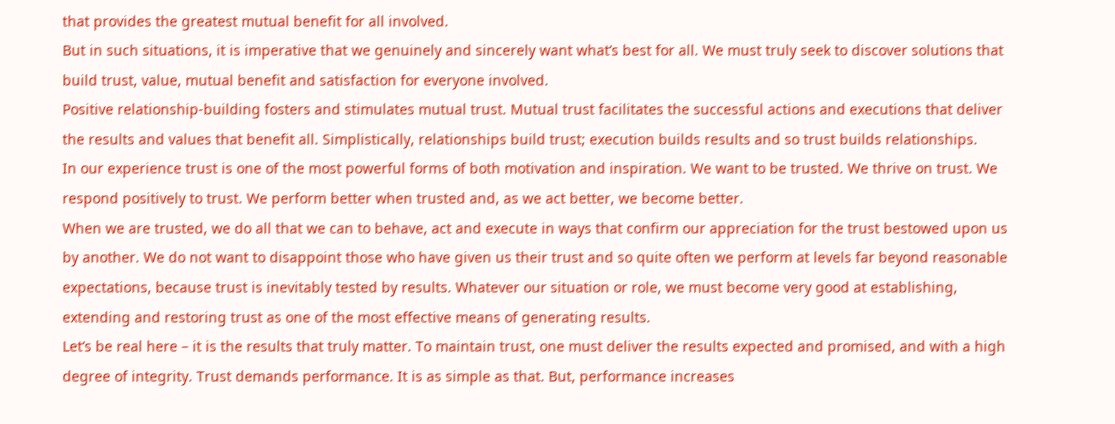that provides the greatest mutual benefit for all involved.
But in such situations, it is imperative that we genuinely and sincerely want what’s best for all. We must truly seek to discover solutions that build trust, value, mutual benefit and satisfaction for everyone involved.
Positive relationship-building fosters and stimulates mutual trust. Mutual trust facilitates the successful actions and executions that deliver the results and values that benefit all. Simplistically, relationships build trust; execution builds results and so trust builds relationships.
In our experience trust is one of the most powerful forms of both motivation and inspiration. We want to be trusted. We thrive on trust. We respond positively to trust. We perform better when trusted and, as we act better, we become better.
When we are trusted, we do all that we can to behave, act and execute in ways that confirm our appreciation for the trust bestowed upon us by another. We do not want to disappoint those who have given us their trust and so quite often we perform at levels far beyond reasonable expectations, because trust is inevitably tested by results. Whatever our situation or role, we must become very good at establishing, extending and restoring trust as one of the most effective means of generating results.
Let’s be real here – it is the results that truly matter. To maintain trust, one must deliver the results expected and promised, and with a high degree of integrity. Trust demands performance. It is as simple as that. But, performance increases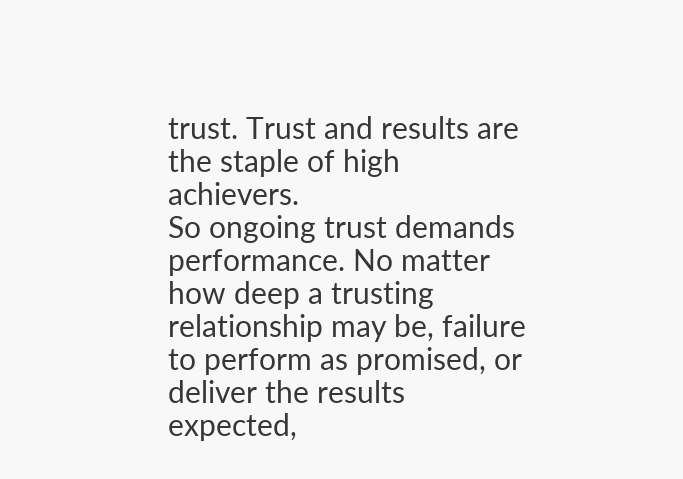trust. Trust and results are the staple of high achievers.
So ongoing trust demands performance. No matter how deep a trusting relationship may be, failure to perform as promised, or deliver the results expected,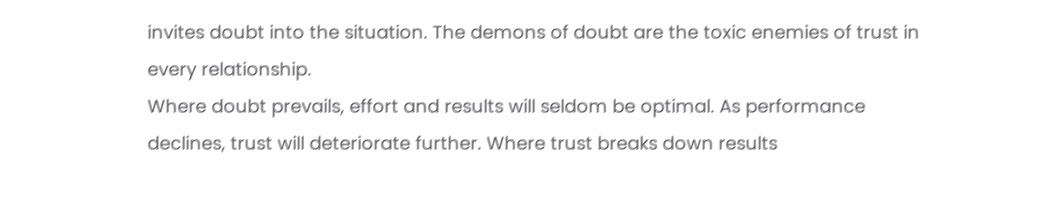invites doubt into the situation. The demons of doubt are the toxic enemies of trust in every relationship.
Where doubt prevails, effort and results will seldom be optimal. As performance declines, trust will deteriorate further. Where trust breaks down results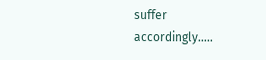suffer accordingly…..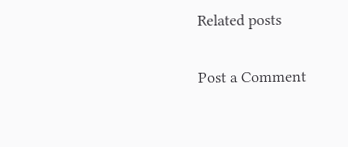Related posts

Post a Comment